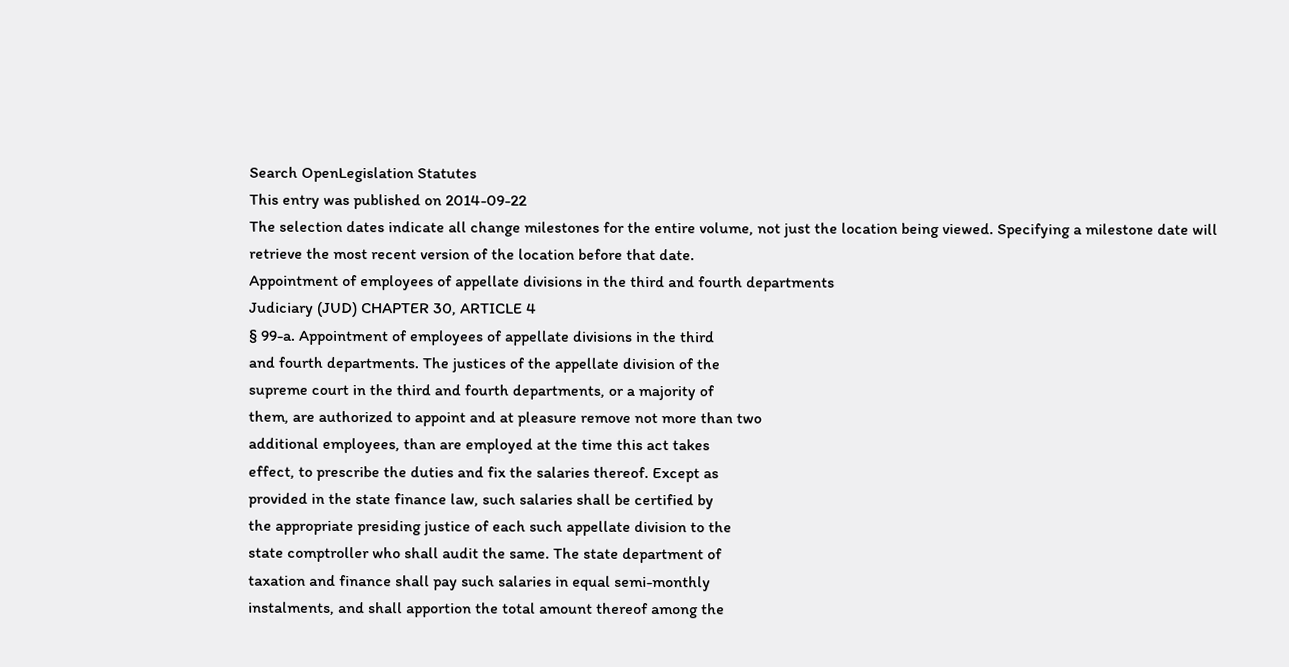Search OpenLegislation Statutes
This entry was published on 2014-09-22
The selection dates indicate all change milestones for the entire volume, not just the location being viewed. Specifying a milestone date will retrieve the most recent version of the location before that date.
Appointment of employees of appellate divisions in the third and fourth departments
Judiciary (JUD) CHAPTER 30, ARTICLE 4
§ 99-a. Appointment of employees of appellate divisions in the third
and fourth departments. The justices of the appellate division of the
supreme court in the third and fourth departments, or a majority of
them, are authorized to appoint and at pleasure remove not more than two
additional employees, than are employed at the time this act takes
effect, to prescribe the duties and fix the salaries thereof. Except as
provided in the state finance law, such salaries shall be certified by
the appropriate presiding justice of each such appellate division to the
state comptroller who shall audit the same. The state department of
taxation and finance shall pay such salaries in equal semi-monthly
instalments, and shall apportion the total amount thereof among the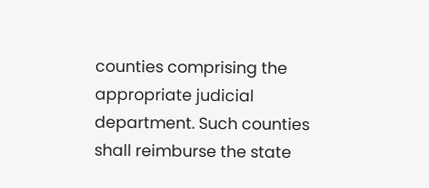counties comprising the appropriate judicial department. Such counties
shall reimburse the state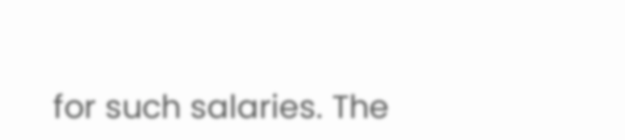for such salaries. The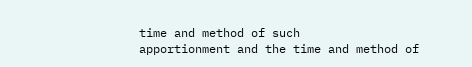time and method of such
apportionment and the time and method of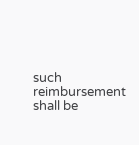such reimbursement shall be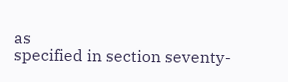as
specified in section seventy-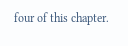four of this chapter.